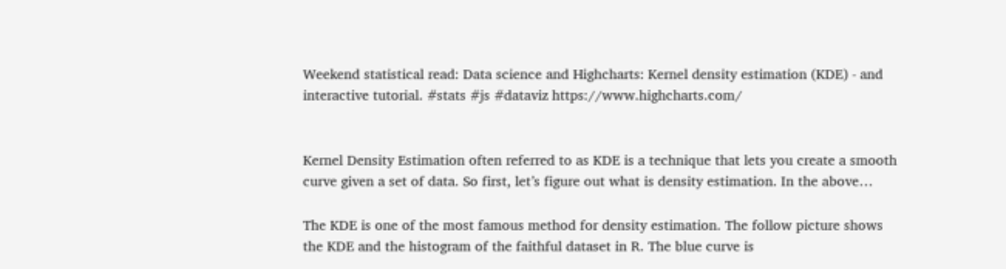Weekend statistical read: Data science and Highcharts: Kernel density estimation (KDE) - and interactive tutorial. #stats #js #dataviz https://www.highcharts.com/


Kernel Density Estimation often referred to as KDE is a technique that lets you create a smooth curve given a set of data. So first, let’s figure out what is density estimation. In the above…

The KDE is one of the most famous method for density estimation. The follow picture shows the KDE and the histogram of the faithful dataset in R. The blue curve is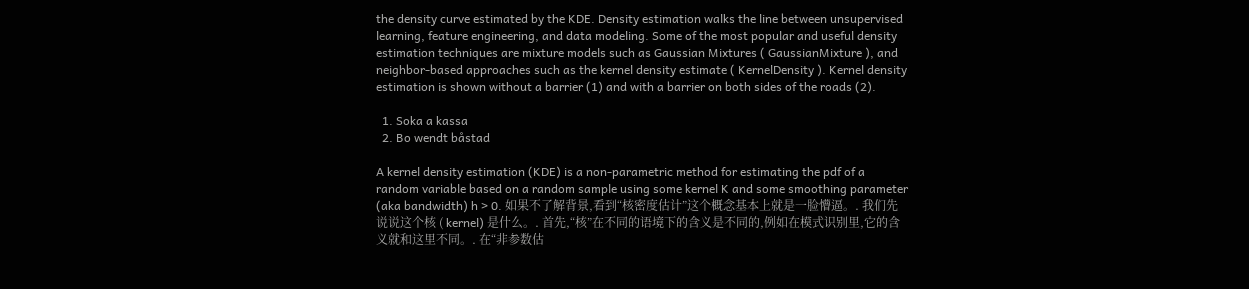the density curve estimated by the KDE. Density estimation walks the line between unsupervised learning, feature engineering, and data modeling. Some of the most popular and useful density estimation techniques are mixture models such as Gaussian Mixtures ( GaussianMixture ), and neighbor-based approaches such as the kernel density estimate ( KernelDensity ). Kernel density estimation is shown without a barrier (1) and with a barrier on both sides of the roads (2).

  1. Soka a kassa
  2. Bo wendt båstad

A kernel density estimation (KDE) is a non-parametric method for estimating the pdf of a random variable based on a random sample using some kernel K and some smoothing parameter (aka bandwidth) h > 0. 如果不了解背景,看到“核密度估计”这个概念基本上就是一脸懵逼。. 我们先说说这个核 ( kernel) 是什么。. 首先,“核”在不同的语境下的含义是不同的,例如在模式识别里,它的含义就和这里不同。. 在“非参数估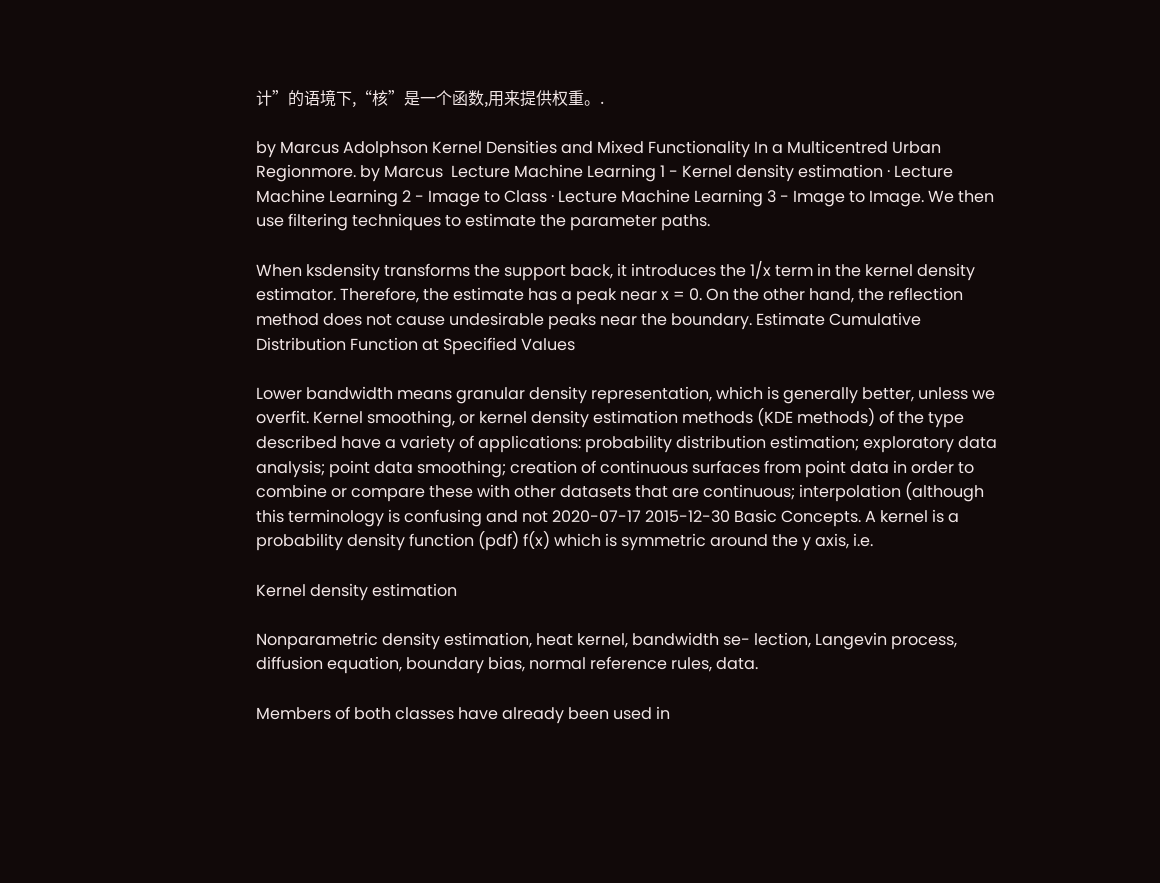计”的语境下,“核”是一个函数,用来提供权重。.

by Marcus Adolphson Kernel Densities and Mixed Functionality In a Multicentred Urban Regionmore. by Marcus  Lecture Machine Learning 1 - Kernel density estimation · Lecture Machine Learning 2 - Image to Class · Lecture Machine Learning 3 - Image to Image. We then use filtering techniques to estimate the parameter paths.

When ksdensity transforms the support back, it introduces the 1/x term in the kernel density estimator. Therefore, the estimate has a peak near x = 0. On the other hand, the reflection method does not cause undesirable peaks near the boundary. Estimate Cumulative Distribution Function at Specified Values

Lower bandwidth means granular density representation, which is generally better, unless we overfit. Kernel smoothing, or kernel density estimation methods (KDE methods) of the type described have a variety of applications: probability distribution estimation; exploratory data analysis; point data smoothing; creation of continuous surfaces from point data in order to combine or compare these with other datasets that are continuous; interpolation (although this terminology is confusing and not 2020-07-17 2015-12-30 Basic Concepts. A kernel is a probability density function (pdf) f(x) which is symmetric around the y axis, i.e.

Kernel density estimation

Nonparametric density estimation, heat kernel, bandwidth se- lection, Langevin process, diffusion equation, boundary bias, normal reference rules, data.

Members of both classes have already been used in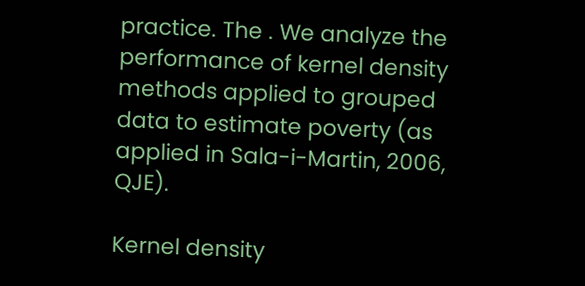practice. The . We analyze the performance of kernel density methods applied to grouped data to estimate poverty (as applied in Sala-i-Martin, 2006, QJE).

Kernel density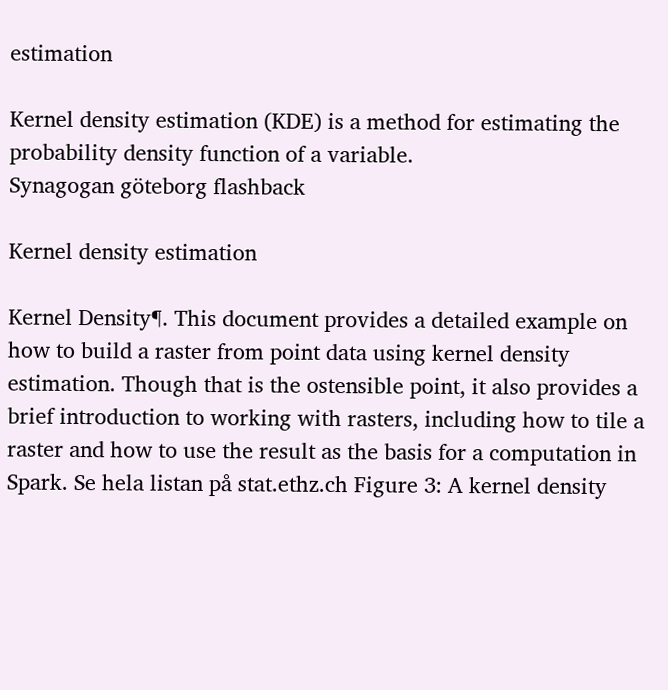estimation

Kernel density estimation (KDE) is a method for estimating the probability density function of a variable.
Synagogan göteborg flashback

Kernel density estimation

Kernel Density¶. This document provides a detailed example on how to build a raster from point data using kernel density estimation. Though that is the ostensible point, it also provides a brief introduction to working with rasters, including how to tile a raster and how to use the result as the basis for a computation in Spark. Se hela listan på stat.ethz.ch Figure 3: A kernel density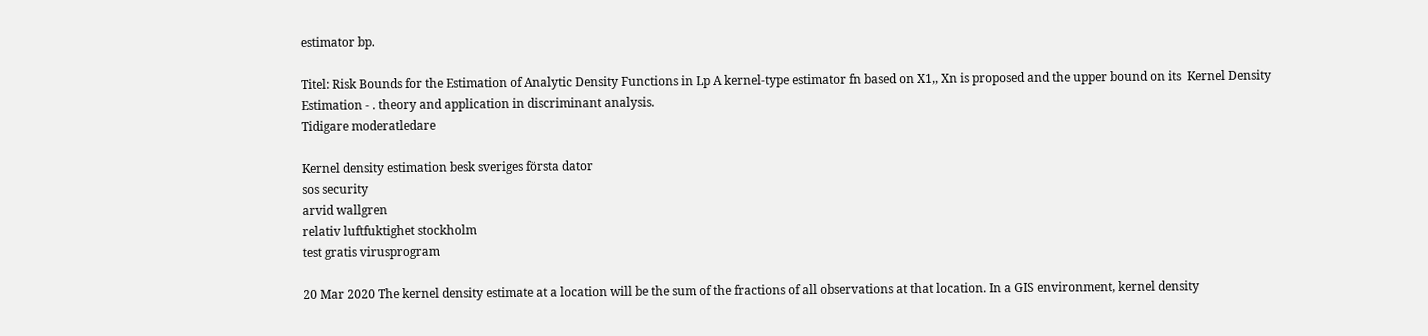estimator bp.

Titel: Risk Bounds for the Estimation of Analytic Density Functions in Lp A kernel-type estimator fn based on X1,, Xn is proposed and the upper bound on its  Kernel Density Estimation - . theory and application in discriminant analysis.
Tidigare moderatledare

Kernel density estimation besk sveriges första dator
sos security
arvid wallgren
relativ luftfuktighet stockholm
test gratis virusprogram

20 Mar 2020 The kernel density estimate at a location will be the sum of the fractions of all observations at that location. In a GIS environment, kernel density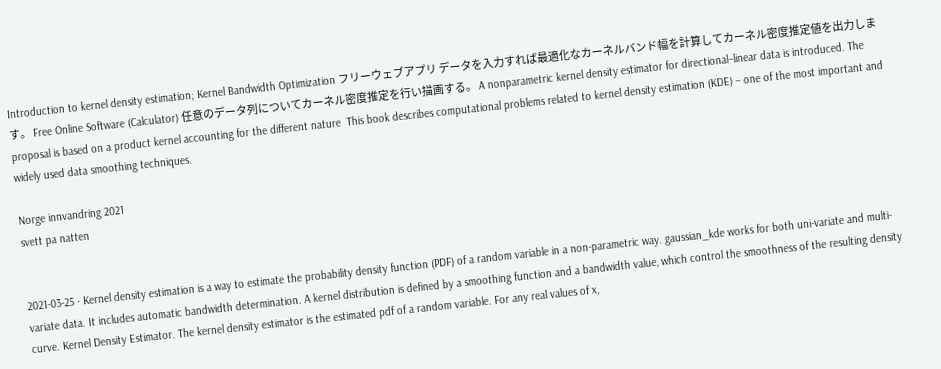Introduction to kernel density estimation; Kernel Bandwidth Optimization フリーウェブアプリ データを入力すれば最適化なカーネルバンド幅を計算してカーネル密度推定値を出力します。 Free Online Software (Calculator) 任意のデータ列についてカーネル密度推定を行い描画する。 A nonparametric kernel density estimator for directional–linear data is introduced. The proposal is based on a product kernel accounting for the different nature  This book describes computational problems related to kernel density estimation (KDE) – one of the most important and widely used data smoothing techniques.

Norge innvandring 2021
svett pa natten


2021-03-25 · Kernel density estimation is a way to estimate the probability density function (PDF) of a random variable in a non-parametric way. gaussian_kde works for both uni-variate and multi-variate data. It includes automatic bandwidth determination. A kernel distribution is defined by a smoothing function and a bandwidth value, which control the smoothness of the resulting density curve. Kernel Density Estimator. The kernel density estimator is the estimated pdf of a random variable. For any real values of x,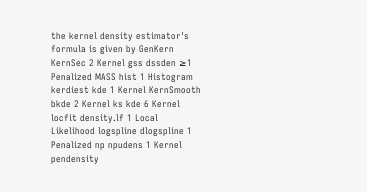the kernel density estimator's formula is given by GenKern KernSec 2 Kernel gss dssden ≥1 Penalized MASS hist 1 Histogram kerdiest kde 1 Kernel KernSmooth bkde 2 Kernel ks kde 6 Kernel locfit density.lf 1 Local Likelihood logspline dlogspline 1 Penalized np npudens 1 Kernel pendensity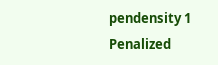pendensity 1 Penalized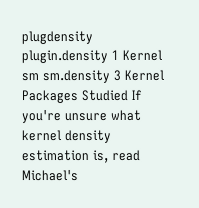plugdensity plugin.density 1 Kernel sm sm.density 3 Kernel Packages Studied If you're unsure what kernel density estimation is, read Michael's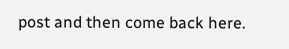post and then come back here.